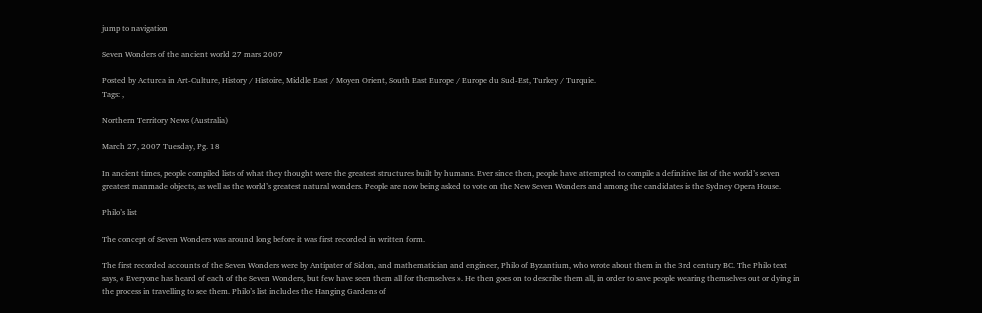jump to navigation

Seven Wonders of the ancient world 27 mars 2007

Posted by Acturca in Art-Culture, History / Histoire, Middle East / Moyen Orient, South East Europe / Europe du Sud-Est, Turkey / Turquie.
Tags: ,

Northern Territory News (Australia)

March 27, 2007 Tuesday, Pg. 18

In ancient times, people compiled lists of what they thought were the greatest structures built by humans. Ever since then, people have attempted to compile a definitive list of the world’s seven greatest manmade objects, as well as the world’s greatest natural wonders. People are now being asked to vote on the New Seven Wonders and among the candidates is the Sydney Opera House.

Philo’s list

The concept of Seven Wonders was around long before it was first recorded in written form.

The first recorded accounts of the Seven Wonders were by Antipater of Sidon, and mathematician and engineer, Philo of Byzantium, who wrote about them in the 3rd century BC. The Philo text says, « Everyone has heard of each of the Seven Wonders, but few have seen them all for themselves ». He then goes on to describe them all, in order to save people wearing themselves out or dying in the process in travelling to see them. Philo’s list includes the Hanging Gardens of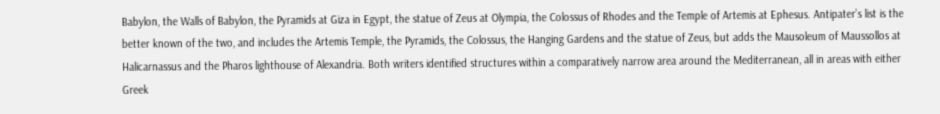Babylon, the Walls of Babylon, the Pyramids at Giza in Egypt, the statue of Zeus at Olympia, the Colossus of Rhodes and the Temple of Artemis at Ephesus. Antipater’s list is the better known of the two, and includes the Artemis Temple, the Pyramids, the Colossus, the Hanging Gardens and the statue of Zeus, but adds the Mausoleum of Maussollos at Halicarnassus and the Pharos lighthouse of Alexandria. Both writers identified structures within a comparatively narrow area around the Mediterranean, all in areas with either Greek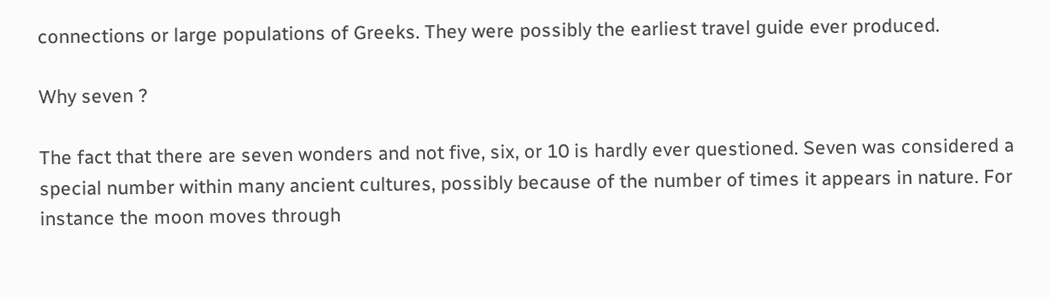connections or large populations of Greeks. They were possibly the earliest travel guide ever produced.

Why seven ?

The fact that there are seven wonders and not five, six, or 10 is hardly ever questioned. Seven was considered a special number within many ancient cultures, possibly because of the number of times it appears in nature. For instance the moon moves through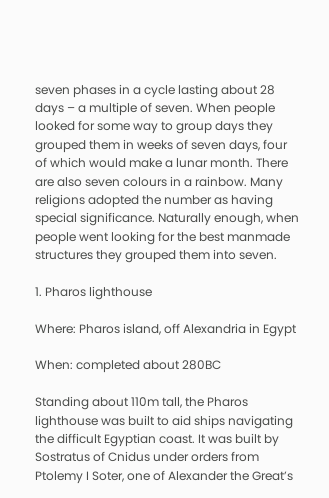seven phases in a cycle lasting about 28 days – a multiple of seven. When people looked for some way to group days they grouped them in weeks of seven days, four of which would make a lunar month. There are also seven colours in a rainbow. Many religions adopted the number as having special significance. Naturally enough, when people went looking for the best manmade structures they grouped them into seven.

1. Pharos lighthouse

Where: Pharos island, off Alexandria in Egypt

When: completed about 280BC

Standing about 110m tall, the Pharos lighthouse was built to aid ships navigating the difficult Egyptian coast. It was built by Sostratus of Cnidus under orders from Ptolemy I Soter, one of Alexander the Great’s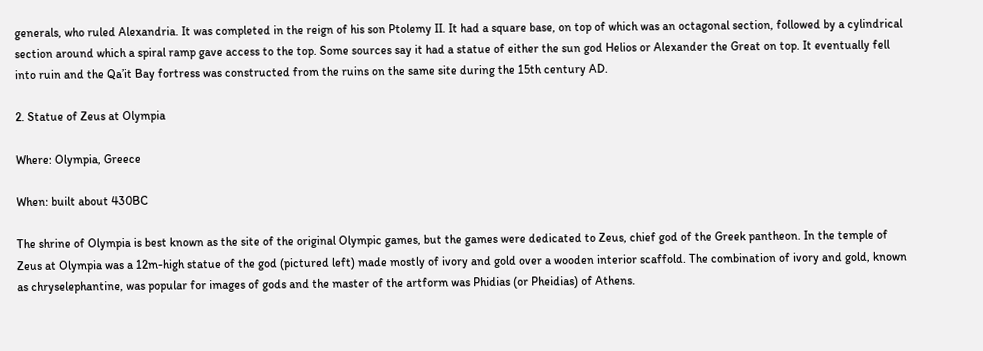generals, who ruled Alexandria. It was completed in the reign of his son Ptolemy II. It had a square base, on top of which was an octagonal section, followed by a cylindrical section around which a spiral ramp gave access to the top. Some sources say it had a statue of either the sun god Helios or Alexander the Great on top. It eventually fell into ruin and the Qa’it Bay fortress was constructed from the ruins on the same site during the 15th century AD.

2. Statue of Zeus at Olympia

Where: Olympia, Greece

When: built about 430BC

The shrine of Olympia is best known as the site of the original Olympic games, but the games were dedicated to Zeus, chief god of the Greek pantheon. In the temple of Zeus at Olympia was a 12m-high statue of the god (pictured left) made mostly of ivory and gold over a wooden interior scaffold. The combination of ivory and gold, known as chryselephantine, was popular for images of gods and the master of the artform was Phidias (or Pheidias) of Athens.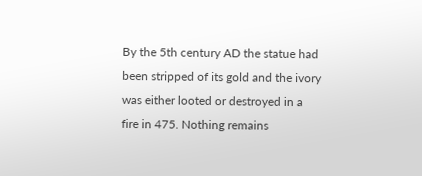By the 5th century AD the statue had been stripped of its gold and the ivory was either looted or destroyed in a fire in 475. Nothing remains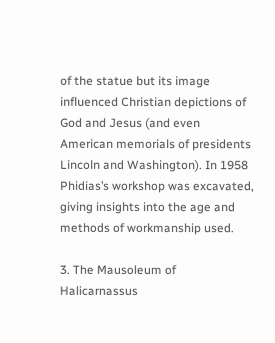of the statue but its image influenced Christian depictions of God and Jesus (and even American memorials of presidents Lincoln and Washington). In 1958 Phidias’s workshop was excavated, giving insights into the age and methods of workmanship used.

3. The Mausoleum of Halicarnassus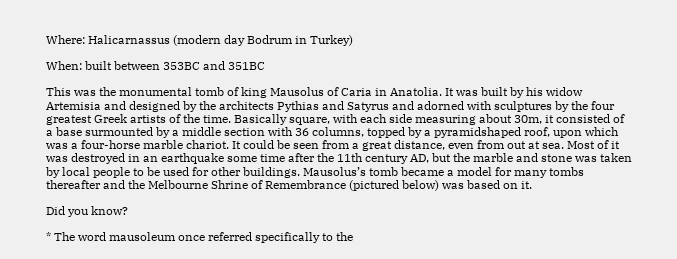Where: Halicarnassus (modern day Bodrum in Turkey)

When: built between 353BC and 351BC

This was the monumental tomb of king Mausolus of Caria in Anatolia. It was built by his widow Artemisia and designed by the architects Pythias and Satyrus and adorned with sculptures by the four greatest Greek artists of the time. Basically square, with each side measuring about 30m, it consisted of a base surmounted by a middle section with 36 columns, topped by a pyramidshaped roof, upon which was a four-horse marble chariot. It could be seen from a great distance, even from out at sea. Most of it was destroyed in an earthquake some time after the 11th century AD, but the marble and stone was taken by local people to be used for other buildings. Mausolus’s tomb became a model for many tombs thereafter and the Melbourne Shrine of Remembrance (pictured below) was based on it.

Did you know?

* The word mausoleum once referred specifically to the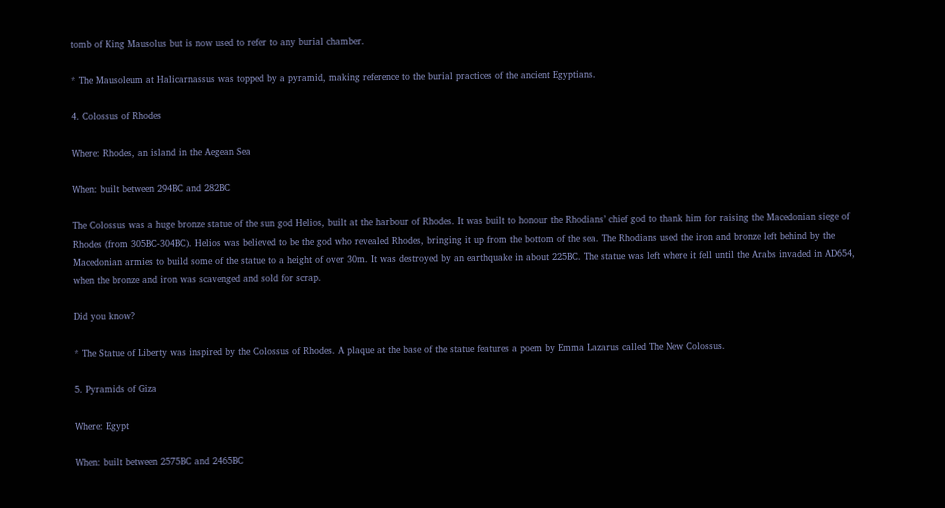tomb of King Mausolus but is now used to refer to any burial chamber.

* The Mausoleum at Halicarnassus was topped by a pyramid, making reference to the burial practices of the ancient Egyptians.

4. Colossus of Rhodes

Where: Rhodes, an island in the Aegean Sea

When: built between 294BC and 282BC

The Colossus was a huge bronze statue of the sun god Helios, built at the harbour of Rhodes. It was built to honour the Rhodians’ chief god to thank him for raising the Macedonian siege of Rhodes (from 305BC-304BC). Helios was believed to be the god who revealed Rhodes, bringing it up from the bottom of the sea. The Rhodians used the iron and bronze left behind by the Macedonian armies to build some of the statue to a height of over 30m. It was destroyed by an earthquake in about 225BC. The statue was left where it fell until the Arabs invaded in AD654, when the bronze and iron was scavenged and sold for scrap.

Did you know?

* The Statue of Liberty was inspired by the Colossus of Rhodes. A plaque at the base of the statue features a poem by Emma Lazarus called The New Colossus.

5. Pyramids of Giza

Where: Egypt

When: built between 2575BC and 2465BC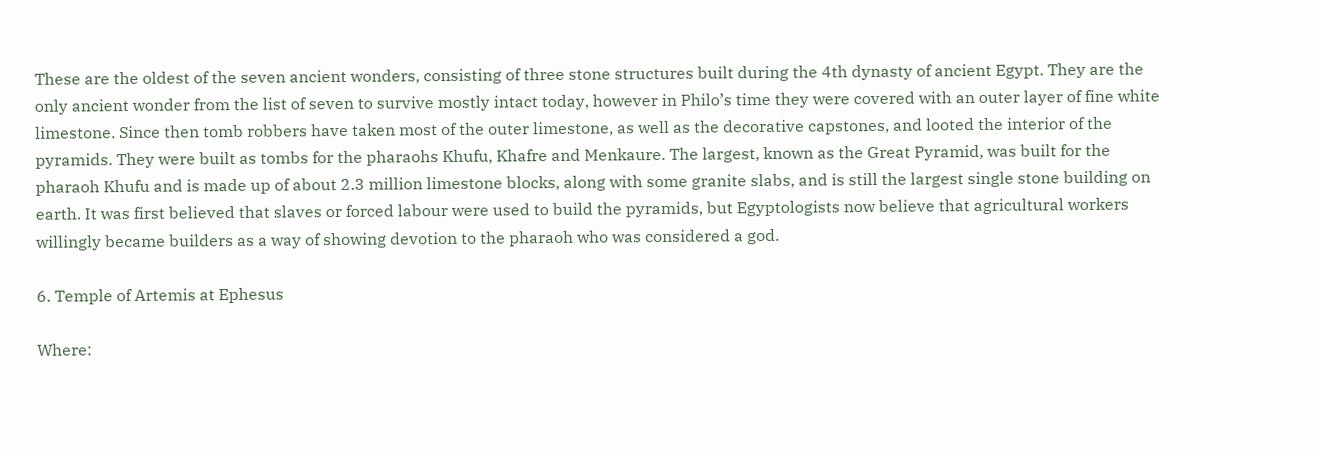These are the oldest of the seven ancient wonders, consisting of three stone structures built during the 4th dynasty of ancient Egypt. They are the only ancient wonder from the list of seven to survive mostly intact today, however in Philo’s time they were covered with an outer layer of fine white limestone. Since then tomb robbers have taken most of the outer limestone, as well as the decorative capstones, and looted the interior of the pyramids. They were built as tombs for the pharaohs Khufu, Khafre and Menkaure. The largest, known as the Great Pyramid, was built for the pharaoh Khufu and is made up of about 2.3 million limestone blocks, along with some granite slabs, and is still the largest single stone building on earth. It was first believed that slaves or forced labour were used to build the pyramids, but Egyptologists now believe that agricultural workers willingly became builders as a way of showing devotion to the pharaoh who was considered a god.

6. Temple of Artemis at Ephesus

Where: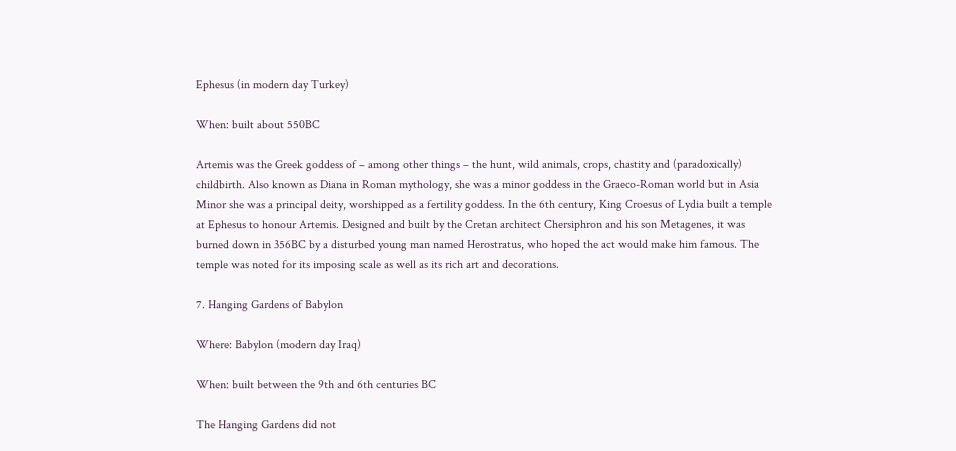Ephesus (in modern day Turkey)

When: built about 550BC

Artemis was the Greek goddess of – among other things – the hunt, wild animals, crops, chastity and (paradoxically) childbirth. Also known as Diana in Roman mythology, she was a minor goddess in the Graeco-Roman world but in Asia Minor she was a principal deity, worshipped as a fertility goddess. In the 6th century, King Croesus of Lydia built a temple at Ephesus to honour Artemis. Designed and built by the Cretan architect Chersiphron and his son Metagenes, it was burned down in 356BC by a disturbed young man named Herostratus, who hoped the act would make him famous. The temple was noted for its imposing scale as well as its rich art and decorations.

7. Hanging Gardens of Babylon

Where: Babylon (modern day Iraq)

When: built between the 9th and 6th centuries BC

The Hanging Gardens did not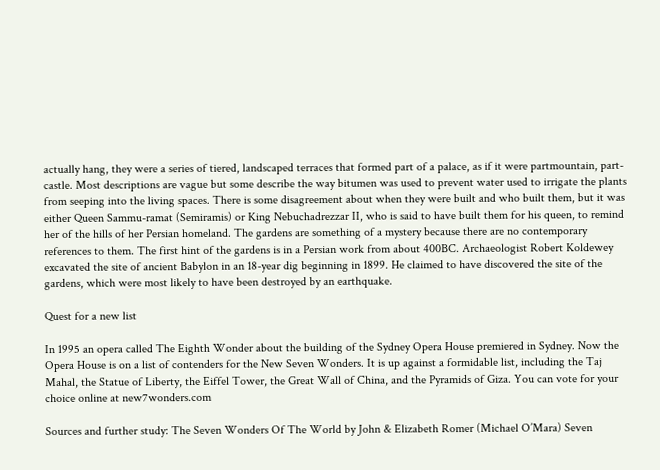actually hang, they were a series of tiered, landscaped terraces that formed part of a palace, as if it were partmountain, part-castle. Most descriptions are vague but some describe the way bitumen was used to prevent water used to irrigate the plants from seeping into the living spaces. There is some disagreement about when they were built and who built them, but it was either Queen Sammu-ramat (Semiramis) or King Nebuchadrezzar II, who is said to have built them for his queen, to remind her of the hills of her Persian homeland. The gardens are something of a mystery because there are no contemporary references to them. The first hint of the gardens is in a Persian work from about 400BC. Archaeologist Robert Koldewey excavated the site of ancient Babylon in an 18-year dig beginning in 1899. He claimed to have discovered the site of the gardens, which were most likely to have been destroyed by an earthquake.

Quest for a new list

In 1995 an opera called The Eighth Wonder about the building of the Sydney Opera House premiered in Sydney. Now the Opera House is on a list of contenders for the New Seven Wonders. It is up against a formidable list, including the Taj Mahal, the Statue of Liberty, the Eiffel Tower, the Great Wall of China, and the Pyramids of Giza. You can vote for your choice online at new7wonders.com

Sources and further study: The Seven Wonders Of The World by John & Elizabeth Romer (Michael O’Mara) Seven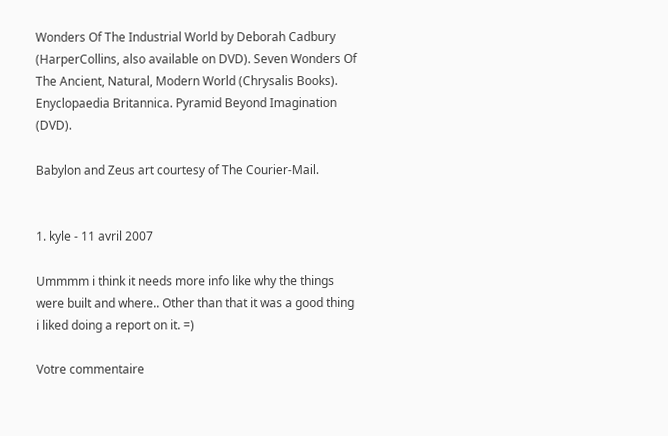Wonders Of The Industrial World by Deborah Cadbury (HarperCollins, also available on DVD). Seven Wonders Of The Ancient, Natural, Modern World (Chrysalis Books). Enyclopaedia Britannica. Pyramid Beyond Imagination (DVD).

Babylon and Zeus art courtesy of The Courier-Mail.


1. kyle - 11 avril 2007

Ummmm i think it needs more info like why the things were built and where.. Other than that it was a good thing i liked doing a report on it. =)

Votre commentaire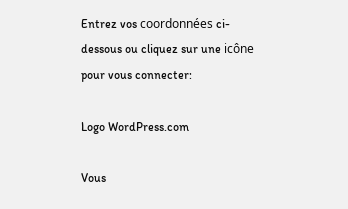Entrez vos coordonnées ci-dessous ou cliquez sur une icône pour vous connecter:

Logo WordPress.com

Vous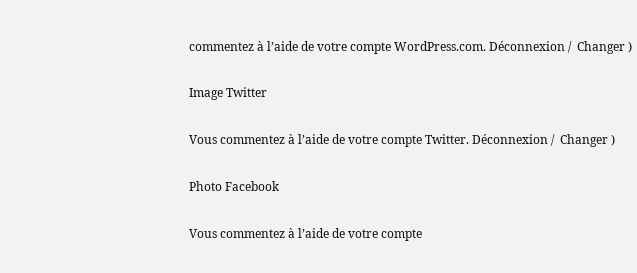commentez à l’aide de votre compte WordPress.com. Déconnexion /  Changer )

Image Twitter

Vous commentez à l’aide de votre compte Twitter. Déconnexion /  Changer )

Photo Facebook

Vous commentez à l’aide de votre compte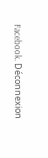Facebook. Déconnexion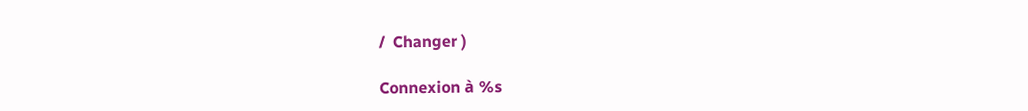/  Changer )

Connexion à %s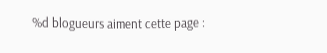%d blogueurs aiment cette page :